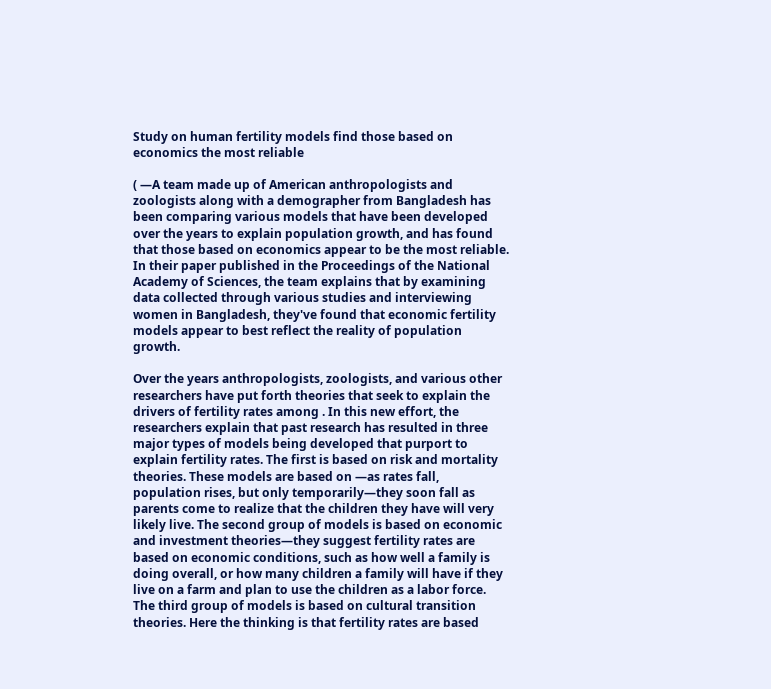Study on human fertility models find those based on economics the most reliable

( —A team made up of American anthropologists and zoologists along with a demographer from Bangladesh has been comparing various models that have been developed over the years to explain population growth, and has found that those based on economics appear to be the most reliable. In their paper published in the Proceedings of the National Academy of Sciences, the team explains that by examining data collected through various studies and interviewing women in Bangladesh, they've found that economic fertility models appear to best reflect the reality of population growth.

Over the years anthropologists, zoologists, and various other researchers have put forth theories that seek to explain the drivers of fertility rates among . In this new effort, the researchers explain that past research has resulted in three major types of models being developed that purport to explain fertility rates. The first is based on risk and mortality theories. These models are based on —as rates fall, population rises, but only temporarily—they soon fall as parents come to realize that the children they have will very likely live. The second group of models is based on economic and investment theories—they suggest fertility rates are based on economic conditions, such as how well a family is doing overall, or how many children a family will have if they live on a farm and plan to use the children as a labor force. The third group of models is based on cultural transition theories. Here the thinking is that fertility rates are based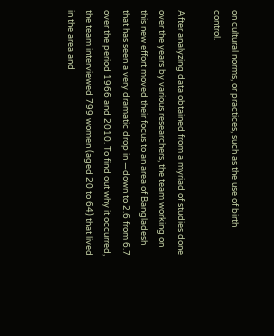on cultural norms, or practices, such as the use of birth control.

After analyzing data obtained from a myriad of studies done over the years by various researchers, the team working on this new effort moved their focus to an area of Bangladesh that has seen a very dramatic drop in —down to 2.6 from 6.7 over the period 1966 and 2010. To find out why it occurred, the team interviewed 799 women (aged 20 to 64) that lived in the area and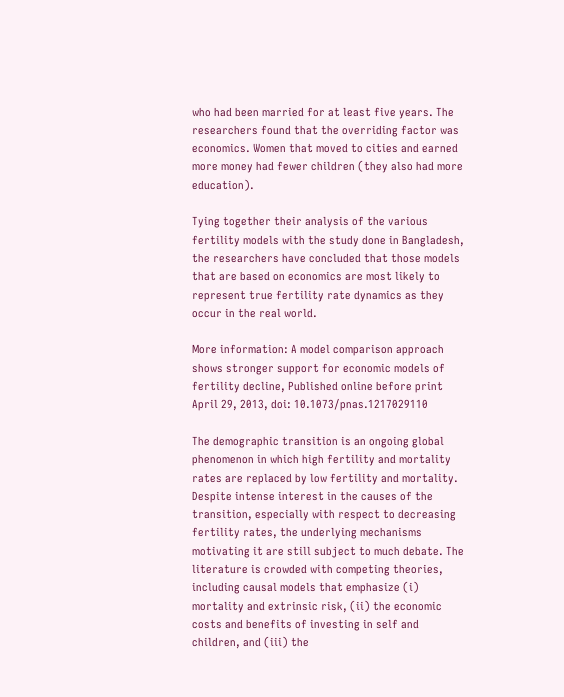who had been married for at least five years. The researchers found that the overriding factor was economics. Women that moved to cities and earned more money had fewer children (they also had more education).

Tying together their analysis of the various fertility models with the study done in Bangladesh, the researchers have concluded that those models that are based on economics are most likely to represent true fertility rate dynamics as they occur in the real world.

More information: A model comparison approach shows stronger support for economic models of fertility decline, Published online before print April 29, 2013, doi: 10.1073/pnas.1217029110

The demographic transition is an ongoing global phenomenon in which high fertility and mortality rates are replaced by low fertility and mortality. Despite intense interest in the causes of the transition, especially with respect to decreasing fertility rates, the underlying mechanisms motivating it are still subject to much debate. The literature is crowded with competing theories, including causal models that emphasize (i) mortality and extrinsic risk, (ii) the economic costs and benefits of investing in self and children, and (iii) the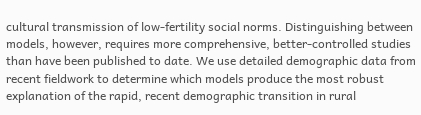cultural transmission of low-fertility social norms. Distinguishing between models, however, requires more comprehensive, better-controlled studies than have been published to date. We use detailed demographic data from recent fieldwork to determine which models produce the most robust explanation of the rapid, recent demographic transition in rural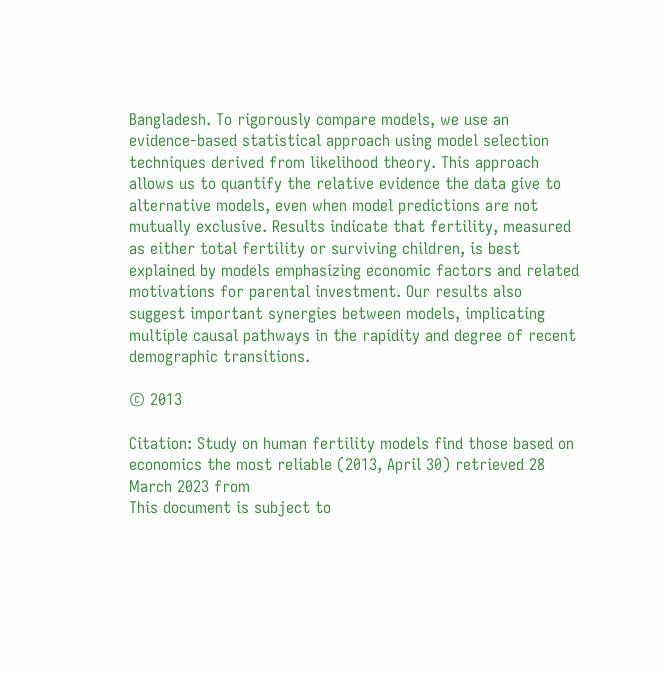Bangladesh. To rigorously compare models, we use an evidence-based statistical approach using model selection techniques derived from likelihood theory. This approach allows us to quantify the relative evidence the data give to alternative models, even when model predictions are not mutually exclusive. Results indicate that fertility, measured as either total fertility or surviving children, is best explained by models emphasizing economic factors and related motivations for parental investment. Our results also suggest important synergies between models, implicating multiple causal pathways in the rapidity and degree of recent demographic transitions.

© 2013

Citation: Study on human fertility models find those based on economics the most reliable (2013, April 30) retrieved 28 March 2023 from
This document is subject to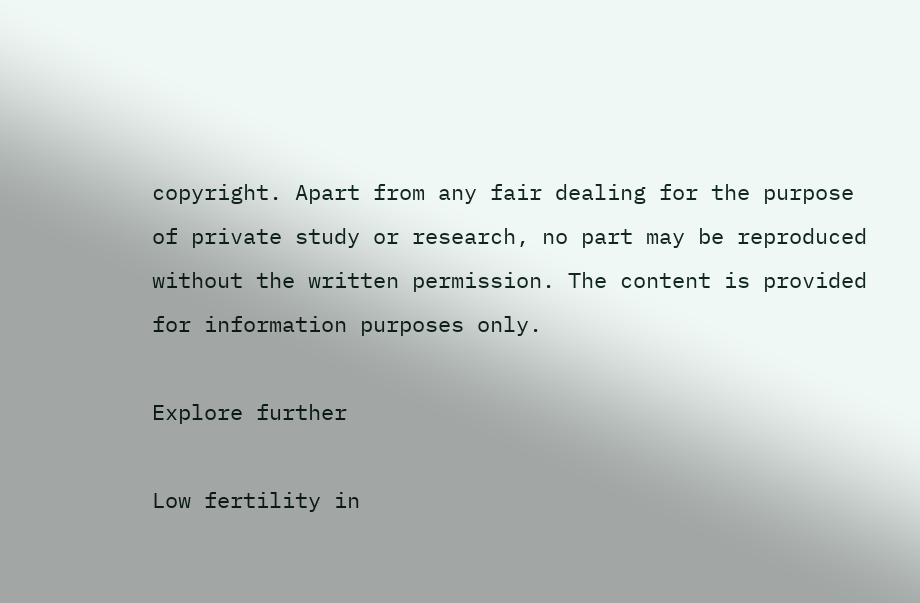copyright. Apart from any fair dealing for the purpose of private study or research, no part may be reproduced without the written permission. The content is provided for information purposes only.

Explore further

Low fertility in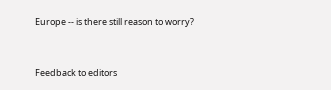Europe -- is there still reason to worry?


Feedback to editors